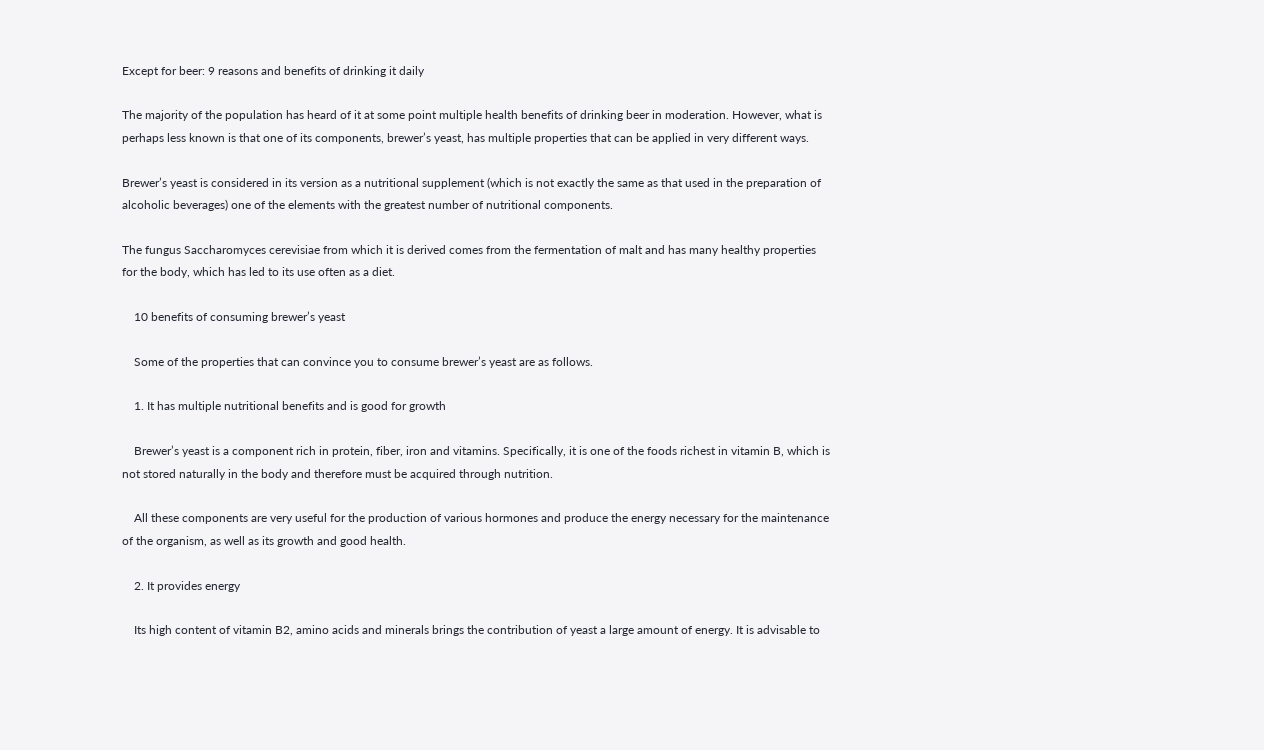Except for beer: 9 reasons and benefits of drinking it daily

The majority of the population has heard of it at some point multiple health benefits of drinking beer in moderation. However, what is perhaps less known is that one of its components, brewer’s yeast, has multiple properties that can be applied in very different ways.

Brewer’s yeast is considered in its version as a nutritional supplement (which is not exactly the same as that used in the preparation of alcoholic beverages) one of the elements with the greatest number of nutritional components.

The fungus Saccharomyces cerevisiae from which it is derived comes from the fermentation of malt and has many healthy properties for the body, which has led to its use often as a diet.

    10 benefits of consuming brewer’s yeast

    Some of the properties that can convince you to consume brewer’s yeast are as follows.

    1. It has multiple nutritional benefits and is good for growth

    Brewer’s yeast is a component rich in protein, fiber, iron and vitamins. Specifically, it is one of the foods richest in vitamin B, which is not stored naturally in the body and therefore must be acquired through nutrition.

    All these components are very useful for the production of various hormones and produce the energy necessary for the maintenance of the organism, as well as its growth and good health.

    2. It provides energy

    Its high content of vitamin B2, amino acids and minerals brings the contribution of yeast a large amount of energy. It is advisable to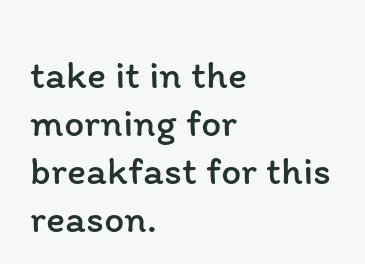take it in the morning for breakfast for this reason.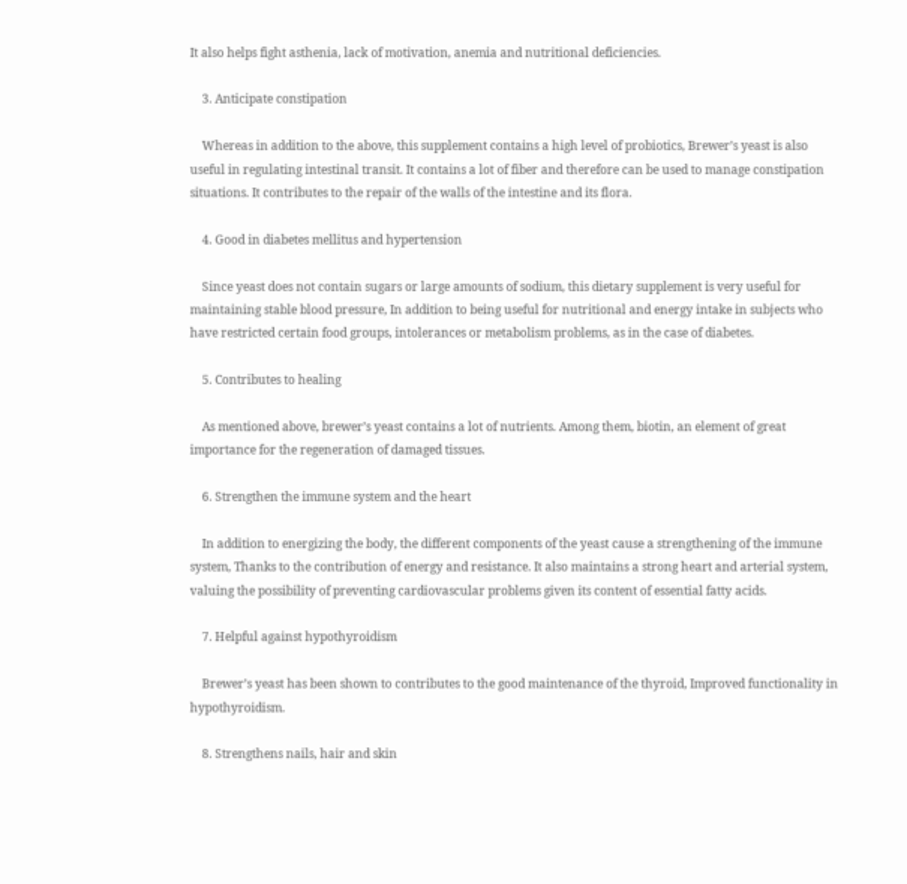It also helps fight asthenia, lack of motivation, anemia and nutritional deficiencies.

    3. Anticipate constipation

    Whereas in addition to the above, this supplement contains a high level of probiotics, Brewer’s yeast is also useful in regulating intestinal transit. It contains a lot of fiber and therefore can be used to manage constipation situations. It contributes to the repair of the walls of the intestine and its flora.

    4. Good in diabetes mellitus and hypertension

    Since yeast does not contain sugars or large amounts of sodium, this dietary supplement is very useful for maintaining stable blood pressure, In addition to being useful for nutritional and energy intake in subjects who have restricted certain food groups, intolerances or metabolism problems, as in the case of diabetes.

    5. Contributes to healing

    As mentioned above, brewer’s yeast contains a lot of nutrients. Among them, biotin, an element of great importance for the regeneration of damaged tissues.

    6. Strengthen the immune system and the heart

    In addition to energizing the body, the different components of the yeast cause a strengthening of the immune system, Thanks to the contribution of energy and resistance. It also maintains a strong heart and arterial system, valuing the possibility of preventing cardiovascular problems given its content of essential fatty acids.

    7. Helpful against hypothyroidism

    Brewer’s yeast has been shown to contributes to the good maintenance of the thyroid, Improved functionality in hypothyroidism.

    8. Strengthens nails, hair and skin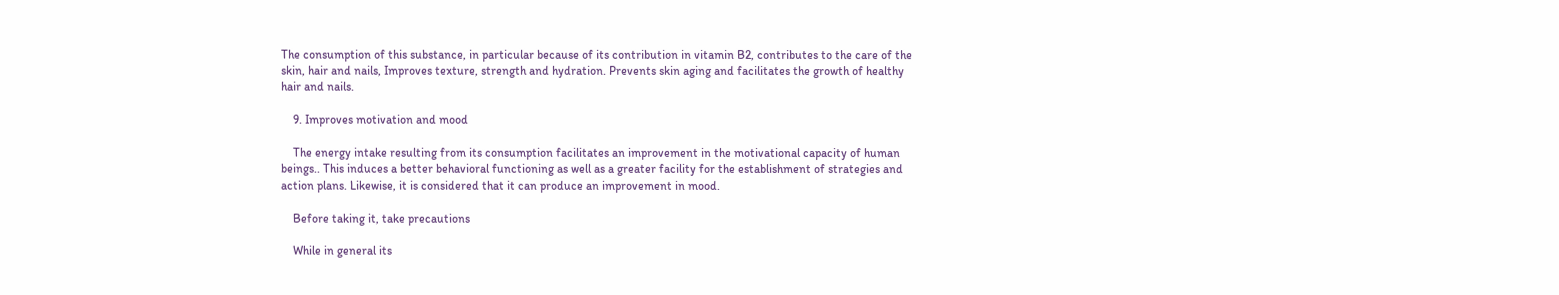The consumption of this substance, in particular because of its contribution in vitamin B2, contributes to the care of the skin, hair and nails, Improves texture, strength and hydration. Prevents skin aging and facilitates the growth of healthy hair and nails.

    9. Improves motivation and mood

    The energy intake resulting from its consumption facilitates an improvement in the motivational capacity of human beings.. This induces a better behavioral functioning as well as a greater facility for the establishment of strategies and action plans. Likewise, it is considered that it can produce an improvement in mood.

    Before taking it, take precautions

    While in general its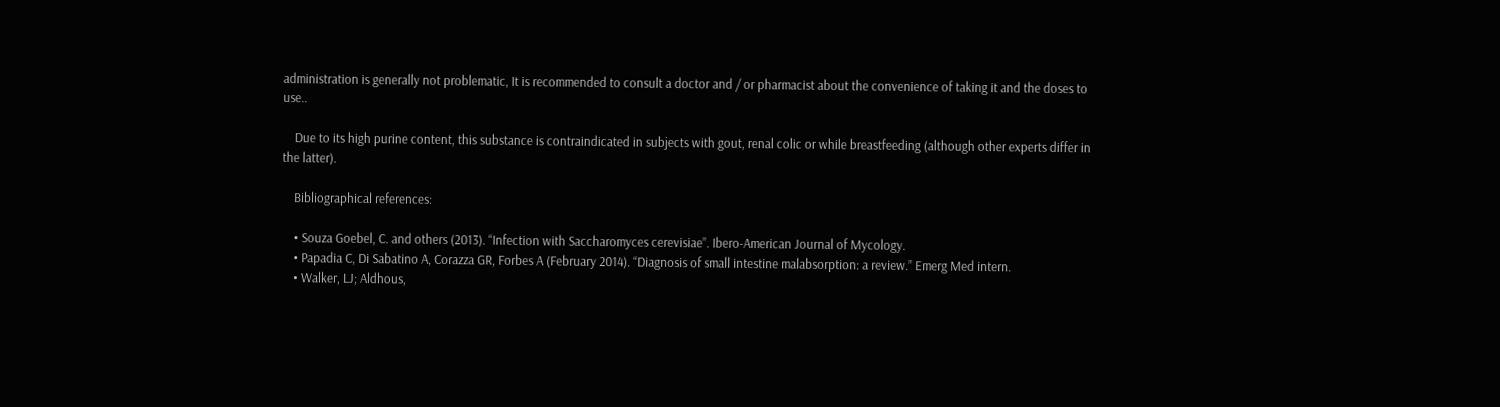administration is generally not problematic, It is recommended to consult a doctor and / or pharmacist about the convenience of taking it and the doses to use..

    Due to its high purine content, this substance is contraindicated in subjects with gout, renal colic or while breastfeeding (although other experts differ in the latter).

    Bibliographical references:

    • Souza Goebel, C. and others (2013). “Infection with Saccharomyces cerevisiae”. Ibero-American Journal of Mycology.
    • Papadia C, Di Sabatino A, Corazza GR, Forbes A (February 2014). “Diagnosis of small intestine malabsorption: a review.” Emerg Med intern.
    • Walker, LJ; Aldhous,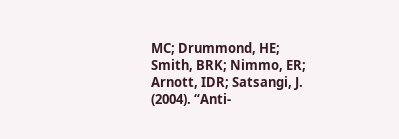MC; Drummond, HE; Smith, BRK; Nimmo, ER; Arnott, IDR; Satsangi, J. (2004). “Anti-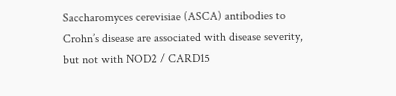Saccharomyces cerevisiae (ASCA) antibodies to Crohn’s disease are associated with disease severity, but not with NOD2 / CARD15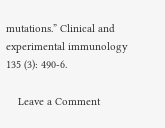mutations.” Clinical and experimental immunology 135 (3): 490-6.

    Leave a Comment